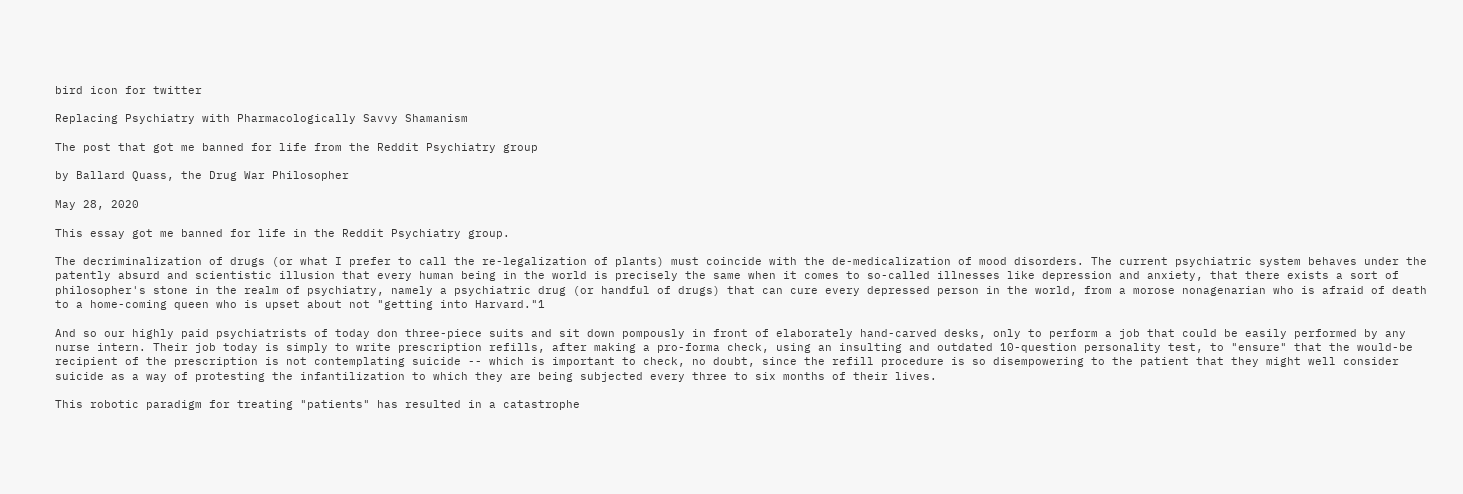bird icon for twitter

Replacing Psychiatry with Pharmacologically Savvy Shamanism

The post that got me banned for life from the Reddit Psychiatry group

by Ballard Quass, the Drug War Philosopher

May 28, 2020

This essay got me banned for life in the Reddit Psychiatry group.

The decriminalization of drugs (or what I prefer to call the re-legalization of plants) must coincide with the de-medicalization of mood disorders. The current psychiatric system behaves under the patently absurd and scientistic illusion that every human being in the world is precisely the same when it comes to so-called illnesses like depression and anxiety, that there exists a sort of philosopher's stone in the realm of psychiatry, namely a psychiatric drug (or handful of drugs) that can cure every depressed person in the world, from a morose nonagenarian who is afraid of death to a home-coming queen who is upset about not "getting into Harvard."1

And so our highly paid psychiatrists of today don three-piece suits and sit down pompously in front of elaborately hand-carved desks, only to perform a job that could be easily performed by any nurse intern. Their job today is simply to write prescription refills, after making a pro-forma check, using an insulting and outdated 10-question personality test, to "ensure" that the would-be recipient of the prescription is not contemplating suicide -- which is important to check, no doubt, since the refill procedure is so disempowering to the patient that they might well consider suicide as a way of protesting the infantilization to which they are being subjected every three to six months of their lives.

This robotic paradigm for treating "patients" has resulted in a catastrophe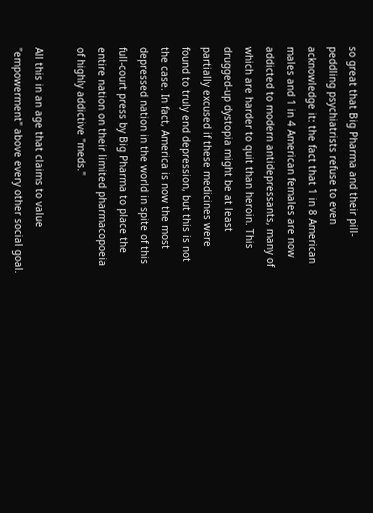so great that Big Pharma and their pill-peddling psychiatrists refuse to even acknowledge it: the fact that 1 in 8 American males and 1 in 4 American females are now addicted to modern antidepressants, many of which are harder to quit than heroin. This drugged-up dystopia might be at least partially excused if these medicines were found to truly end depression, but this is not the case. In fact, America is now the most depressed nation in the world in spite of this full-court press by Big Pharma to place the entire nation on their limited pharmacopoeia of highly addictive "meds."

All this in an age that claims to value "empowerment" above every other social goal.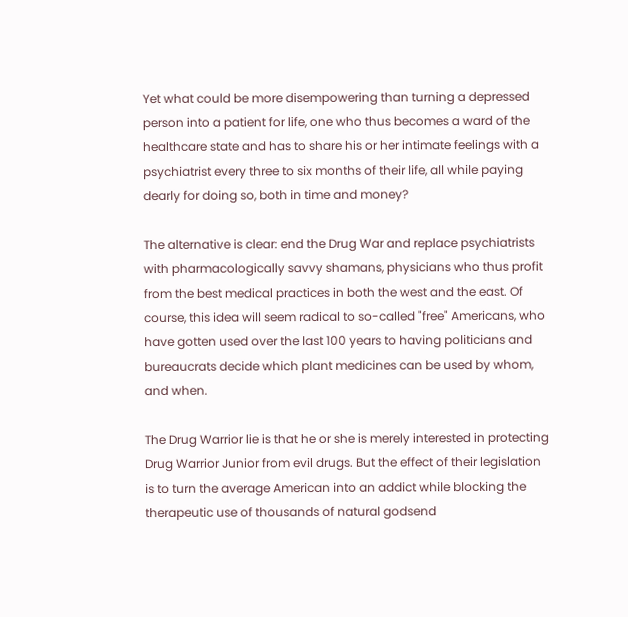Yet what could be more disempowering than turning a depressed person into a patient for life, one who thus becomes a ward of the healthcare state and has to share his or her intimate feelings with a psychiatrist every three to six months of their life, all while paying dearly for doing so, both in time and money?

The alternative is clear: end the Drug War and replace psychiatrists with pharmacologically savvy shamans, physicians who thus profit from the best medical practices in both the west and the east. Of course, this idea will seem radical to so-called "free" Americans, who have gotten used over the last 100 years to having politicians and bureaucrats decide which plant medicines can be used by whom, and when.

The Drug Warrior lie is that he or she is merely interested in protecting Drug Warrior Junior from evil drugs. But the effect of their legislation is to turn the average American into an addict while blocking the therapeutic use of thousands of natural godsend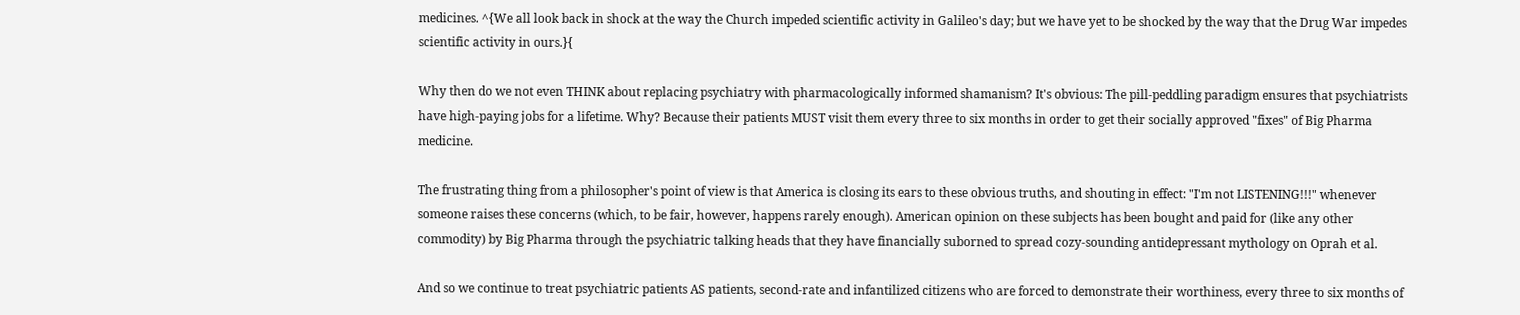medicines. ^{We all look back in shock at the way the Church impeded scientific activity in Galileo's day; but we have yet to be shocked by the way that the Drug War impedes scientific activity in ours.}{

Why then do we not even THINK about replacing psychiatry with pharmacologically informed shamanism? It's obvious: The pill-peddling paradigm ensures that psychiatrists have high-paying jobs for a lifetime. Why? Because their patients MUST visit them every three to six months in order to get their socially approved "fixes" of Big Pharma medicine.

The frustrating thing from a philosopher's point of view is that America is closing its ears to these obvious truths, and shouting in effect: "I'm not LISTENING!!!" whenever someone raises these concerns (which, to be fair, however, happens rarely enough). American opinion on these subjects has been bought and paid for (like any other commodity) by Big Pharma through the psychiatric talking heads that they have financially suborned to spread cozy-sounding antidepressant mythology on Oprah et al.

And so we continue to treat psychiatric patients AS patients, second-rate and infantilized citizens who are forced to demonstrate their worthiness, every three to six months of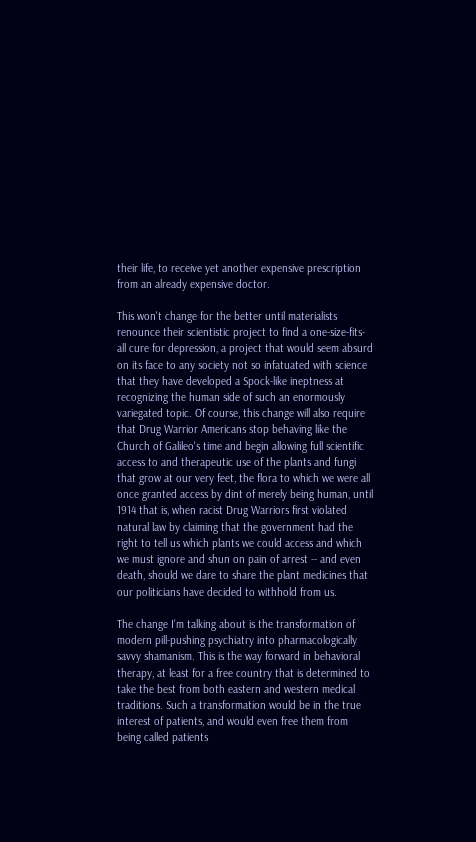their life, to receive yet another expensive prescription from an already expensive doctor.

This won't change for the better until materialists renounce their scientistic project to find a one-size-fits-all cure for depression, a project that would seem absurd on its face to any society not so infatuated with science that they have developed a Spock-like ineptness at recognizing the human side of such an enormously variegated topic. Of course, this change will also require that Drug Warrior Americans stop behaving like the Church of Galileo's time and begin allowing full scientific access to and therapeutic use of the plants and fungi that grow at our very feet, the flora to which we were all once granted access by dint of merely being human, until 1914 that is, when racist Drug Warriors first violated natural law by claiming that the government had the right to tell us which plants we could access and which we must ignore and shun on pain of arrest -- and even death, should we dare to share the plant medicines that our politicians have decided to withhold from us.

The change I'm talking about is the transformation of modern pill-pushing psychiatry into pharmacologically savvy shamanism. This is the way forward in behavioral therapy, at least for a free country that is determined to take the best from both eastern and western medical traditions. Such a transformation would be in the true interest of patients, and would even free them from being called patients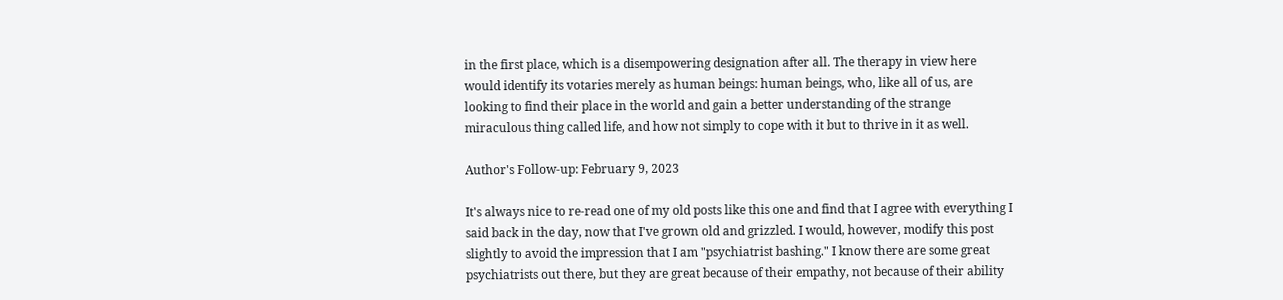in the first place, which is a disempowering designation after all. The therapy in view here would identify its votaries merely as human beings: human beings, who, like all of us, are looking to find their place in the world and gain a better understanding of the strange miraculous thing called life, and how not simply to cope with it but to thrive in it as well.

Author's Follow-up: February 9, 2023

It's always nice to re-read one of my old posts like this one and find that I agree with everything I said back in the day, now that I've grown old and grizzled. I would, however, modify this post slightly to avoid the impression that I am "psychiatrist bashing." I know there are some great psychiatrists out there, but they are great because of their empathy, not because of their ability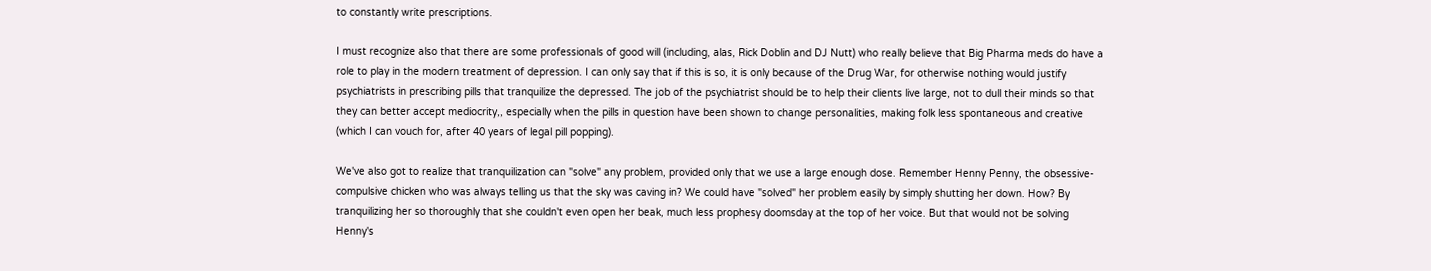to constantly write prescriptions.

I must recognize also that there are some professionals of good will (including, alas, Rick Doblin and DJ Nutt) who really believe that Big Pharma meds do have a role to play in the modern treatment of depression. I can only say that if this is so, it is only because of the Drug War, for otherwise nothing would justify psychiatrists in prescribing pills that tranquilize the depressed. The job of the psychiatrist should be to help their clients live large, not to dull their minds so that they can better accept mediocrity,, especially when the pills in question have been shown to change personalities, making folk less spontaneous and creative (which I can vouch for, after 40 years of legal pill popping).

We've also got to realize that tranquilization can "solve" any problem, provided only that we use a large enough dose. Remember Henny Penny, the obsessive-compulsive chicken who was always telling us that the sky was caving in? We could have "solved" her problem easily by simply shutting her down. How? By tranquilizing her so thoroughly that she couldn't even open her beak, much less prophesy doomsday at the top of her voice. But that would not be solving Henny's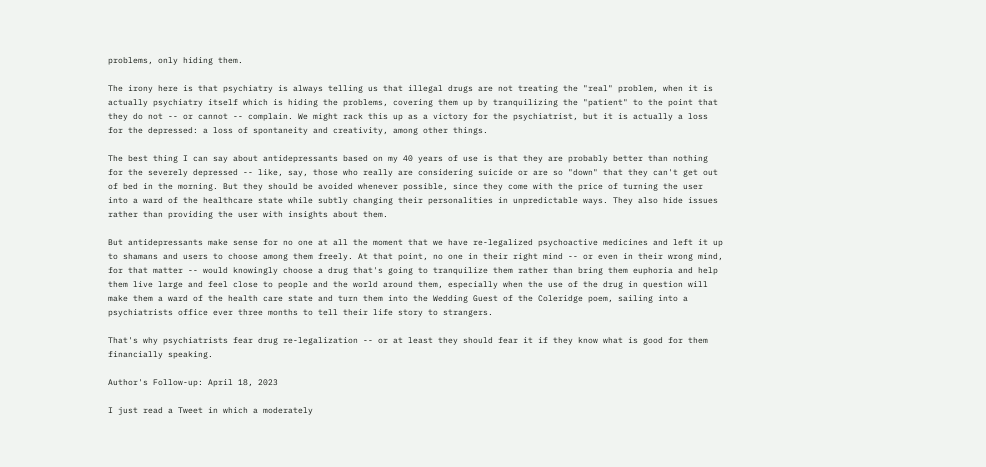problems, only hiding them.

The irony here is that psychiatry is always telling us that illegal drugs are not treating the "real" problem, when it is actually psychiatry itself which is hiding the problems, covering them up by tranquilizing the "patient" to the point that they do not -- or cannot -- complain. We might rack this up as a victory for the psychiatrist, but it is actually a loss for the depressed: a loss of spontaneity and creativity, among other things.

The best thing I can say about antidepressants based on my 40 years of use is that they are probably better than nothing for the severely depressed -- like, say, those who really are considering suicide or are so "down" that they can't get out of bed in the morning. But they should be avoided whenever possible, since they come with the price of turning the user into a ward of the healthcare state while subtly changing their personalities in unpredictable ways. They also hide issues rather than providing the user with insights about them.

But antidepressants make sense for no one at all the moment that we have re-legalized psychoactive medicines and left it up to shamans and users to choose among them freely. At that point, no one in their right mind -- or even in their wrong mind, for that matter -- would knowingly choose a drug that's going to tranquilize them rather than bring them euphoria and help them live large and feel close to people and the world around them, especially when the use of the drug in question will make them a ward of the health care state and turn them into the Wedding Guest of the Coleridge poem, sailing into a psychiatrists office ever three months to tell their life story to strangers.

That's why psychiatrists fear drug re-legalization -- or at least they should fear it if they know what is good for them financially speaking.

Author's Follow-up: April 18, 2023

I just read a Tweet in which a moderately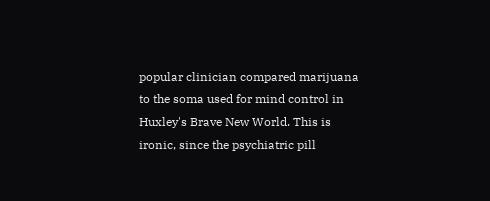popular clinician compared marijuana to the soma used for mind control in Huxley's Brave New World. This is ironic, since the psychiatric pill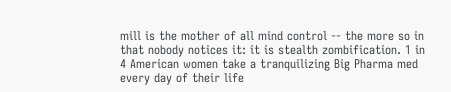mill is the mother of all mind control -- the more so in that nobody notices it: it is stealth zombification. 1 in 4 American women take a tranquilizing Big Pharma med every day of their life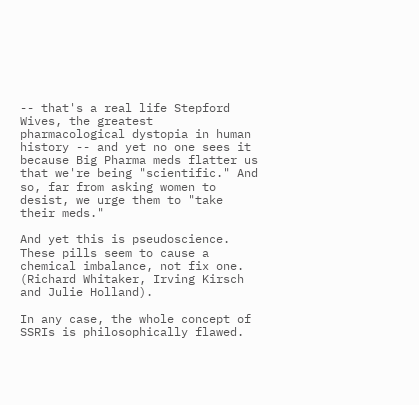-- that's a real life Stepford Wives, the greatest pharmacological dystopia in human history -- and yet no one sees it because Big Pharma meds flatter us that we're being "scientific." And so, far from asking women to desist, we urge them to "take their meds."

And yet this is pseudoscience. These pills seem to cause a chemical imbalance, not fix one. (Richard Whitaker, Irving Kirsch and Julie Holland).

In any case, the whole concept of SSRIs is philosophically flawed.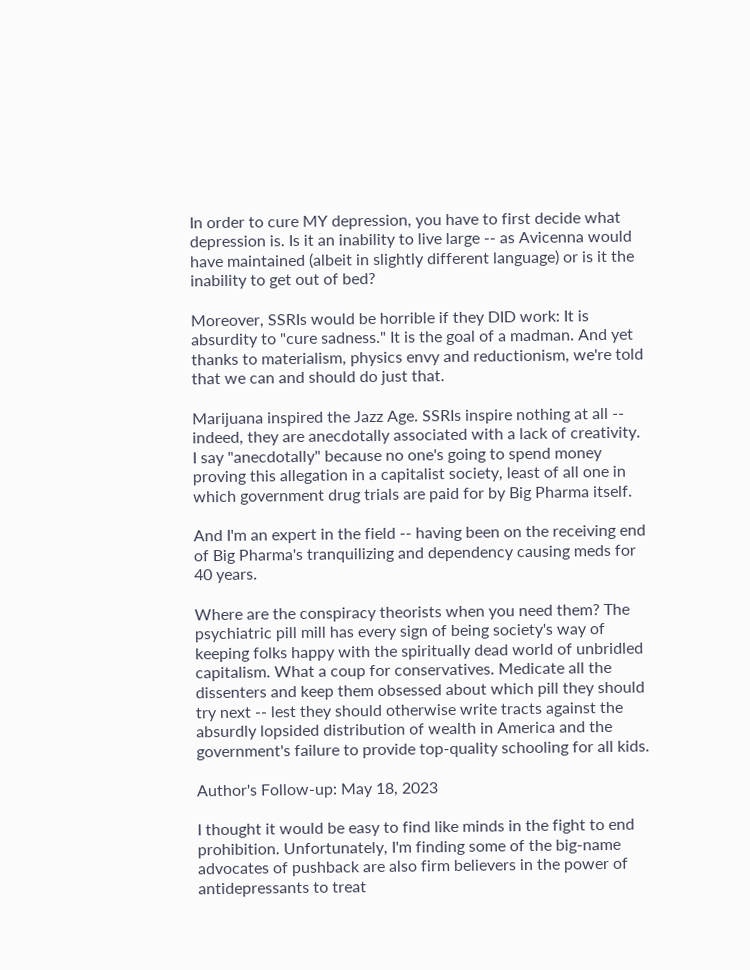In order to cure MY depression, you have to first decide what depression is. Is it an inability to live large -- as Avicenna would have maintained (albeit in slightly different language) or is it the inability to get out of bed?

Moreover, SSRIs would be horrible if they DID work: It is absurdity to "cure sadness." It is the goal of a madman. And yet thanks to materialism, physics envy and reductionism, we're told that we can and should do just that.

Marijuana inspired the Jazz Age. SSRIs inspire nothing at all -- indeed, they are anecdotally associated with a lack of creativity. I say "anecdotally" because no one's going to spend money proving this allegation in a capitalist society, least of all one in which government drug trials are paid for by Big Pharma itself.

And I'm an expert in the field -- having been on the receiving end of Big Pharma's tranquilizing and dependency causing meds for 40 years.

Where are the conspiracy theorists when you need them? The psychiatric pill mill has every sign of being society's way of keeping folks happy with the spiritually dead world of unbridled capitalism. What a coup for conservatives. Medicate all the dissenters and keep them obsessed about which pill they should try next -- lest they should otherwise write tracts against the absurdly lopsided distribution of wealth in America and the government's failure to provide top-quality schooling for all kids.

Author's Follow-up: May 18, 2023

I thought it would be easy to find like minds in the fight to end prohibition. Unfortunately, I'm finding some of the big-name advocates of pushback are also firm believers in the power of antidepressants to treat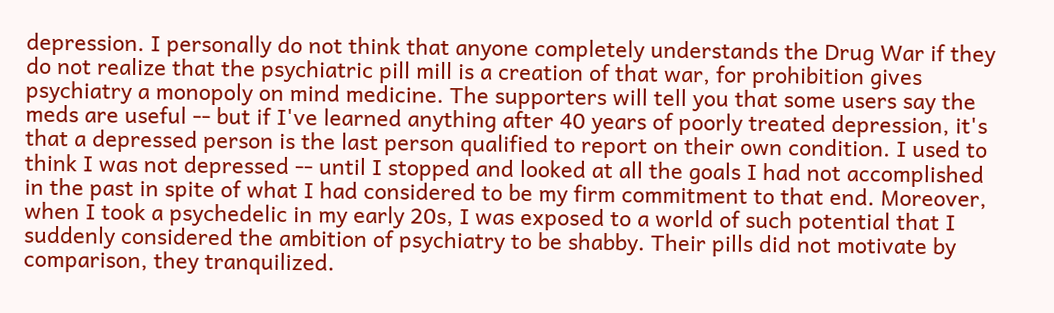depression. I personally do not think that anyone completely understands the Drug War if they do not realize that the psychiatric pill mill is a creation of that war, for prohibition gives psychiatry a monopoly on mind medicine. The supporters will tell you that some users say the meds are useful -- but if I've learned anything after 40 years of poorly treated depression, it's that a depressed person is the last person qualified to report on their own condition. I used to think I was not depressed -- until I stopped and looked at all the goals I had not accomplished in the past in spite of what I had considered to be my firm commitment to that end. Moreover, when I took a psychedelic in my early 20s, I was exposed to a world of such potential that I suddenly considered the ambition of psychiatry to be shabby. Their pills did not motivate by comparison, they tranquilized.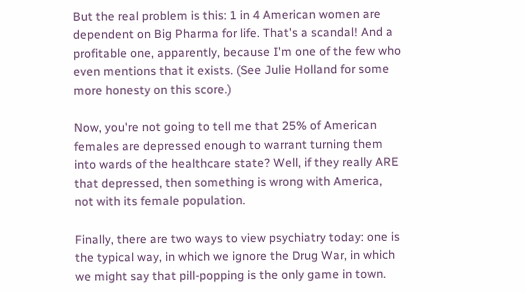But the real problem is this: 1 in 4 American women are dependent on Big Pharma for life. That's a scandal! And a profitable one, apparently, because I'm one of the few who even mentions that it exists. (See Julie Holland for some more honesty on this score.)

Now, you're not going to tell me that 25% of American females are depressed enough to warrant turning them into wards of the healthcare state? Well, if they really ARE that depressed, then something is wrong with America, not with its female population.

Finally, there are two ways to view psychiatry today: one is the typical way, in which we ignore the Drug War, in which we might say that pill-popping is the only game in town.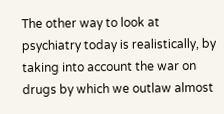The other way to look at psychiatry today is realistically, by taking into account the war on drugs by which we outlaw almost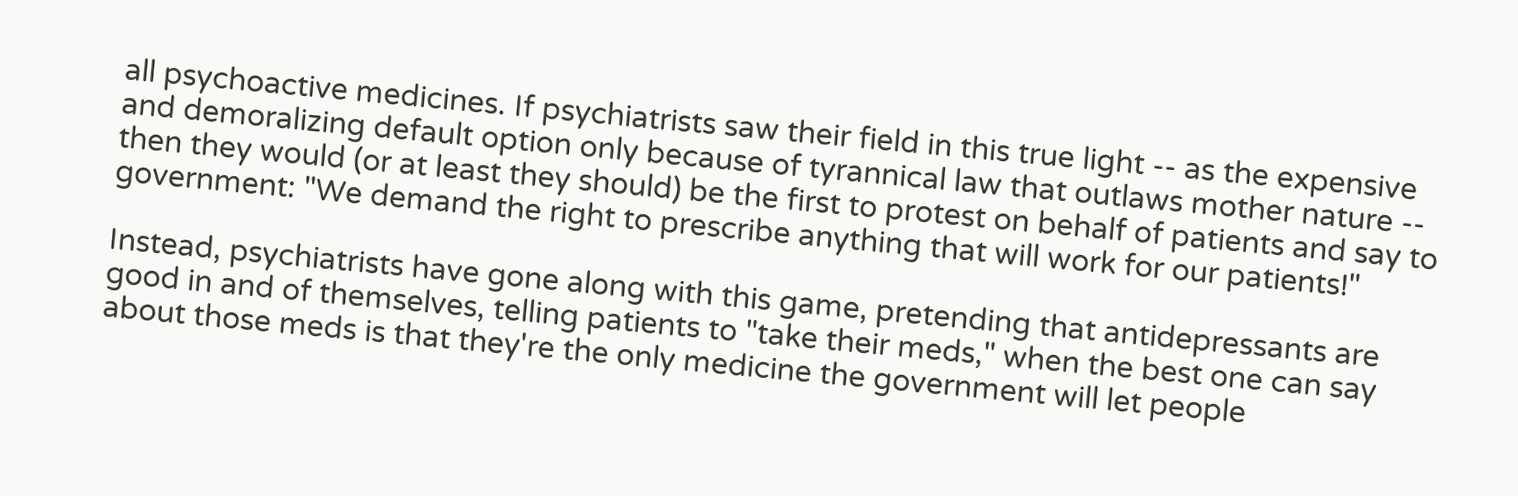all psychoactive medicines. If psychiatrists saw their field in this true light -- as the expensive and demoralizing default option only because of tyrannical law that outlaws mother nature -- then they would (or at least they should) be the first to protest on behalf of patients and say to government: "We demand the right to prescribe anything that will work for our patients!"

Instead, psychiatrists have gone along with this game, pretending that antidepressants are good in and of themselves, telling patients to "take their meds," when the best one can say about those meds is that they're the only medicine the government will let people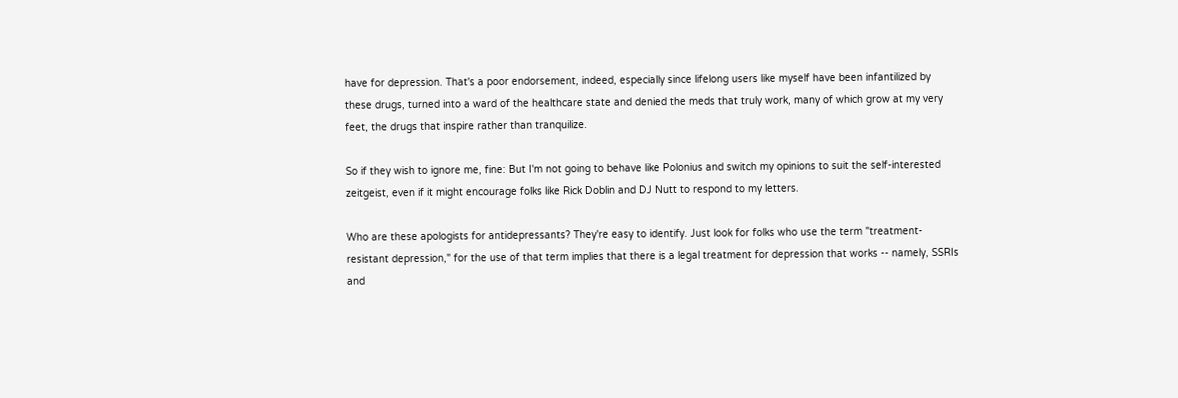have for depression. That's a poor endorsement, indeed, especially since lifelong users like myself have been infantilized by these drugs, turned into a ward of the healthcare state and denied the meds that truly work, many of which grow at my very feet, the drugs that inspire rather than tranquilize.

So if they wish to ignore me, fine: But I'm not going to behave like Polonius and switch my opinions to suit the self-interested zeitgeist, even if it might encourage folks like Rick Doblin and DJ Nutt to respond to my letters.

Who are these apologists for antidepressants? They're easy to identify. Just look for folks who use the term "treatment-resistant depression," for the use of that term implies that there is a legal treatment for depression that works -- namely, SSRIs and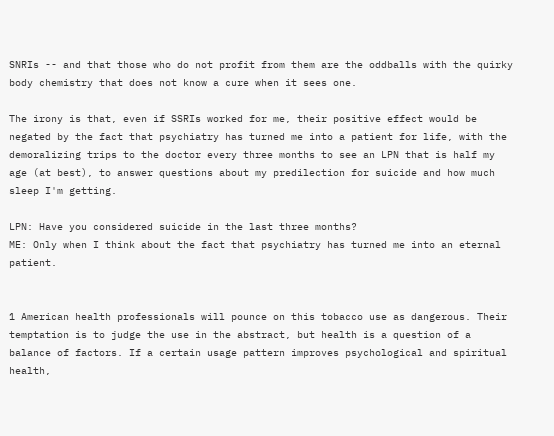SNRIs -- and that those who do not profit from them are the oddballs with the quirky body chemistry that does not know a cure when it sees one.

The irony is that, even if SSRIs worked for me, their positive effect would be negated by the fact that psychiatry has turned me into a patient for life, with the demoralizing trips to the doctor every three months to see an LPN that is half my age (at best), to answer questions about my predilection for suicide and how much sleep I'm getting.

LPN: Have you considered suicide in the last three months?
ME: Only when I think about the fact that psychiatry has turned me into an eternal patient.


1 American health professionals will pounce on this tobacco use as dangerous. Their temptation is to judge the use in the abstract, but health is a question of a balance of factors. If a certain usage pattern improves psychological and spiritual health,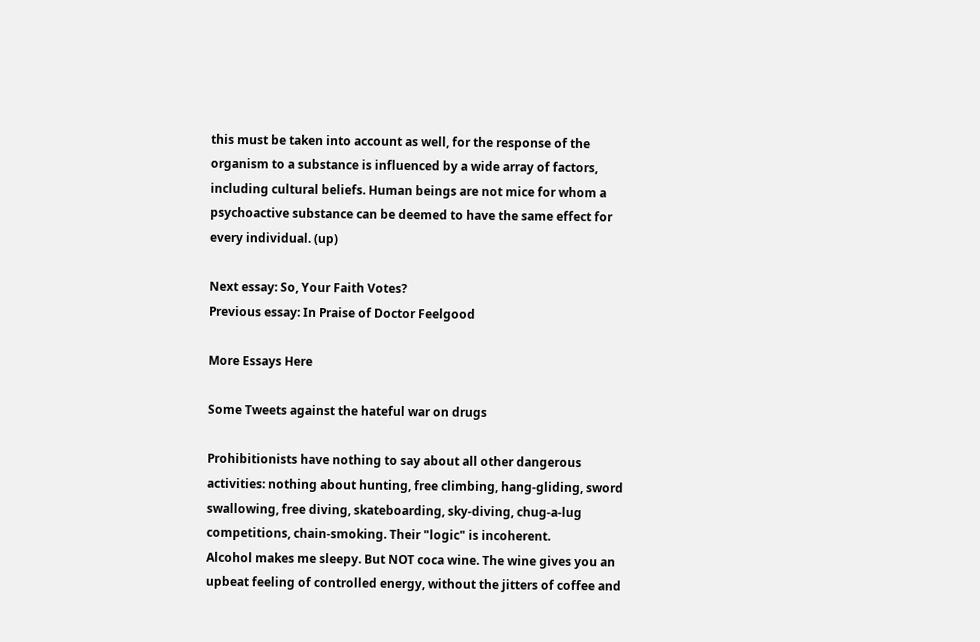this must be taken into account as well, for the response of the organism to a substance is influenced by a wide array of factors, including cultural beliefs. Human beings are not mice for whom a psychoactive substance can be deemed to have the same effect for every individual. (up)

Next essay: So, Your Faith Votes?
Previous essay: In Praise of Doctor Feelgood

More Essays Here

Some Tweets against the hateful war on drugs

Prohibitionists have nothing to say about all other dangerous activities: nothing about hunting, free climbing, hang-gliding, sword swallowing, free diving, skateboarding, sky-diving, chug-a-lug competitions, chain-smoking. Their "logic" is incoherent.
Alcohol makes me sleepy. But NOT coca wine. The wine gives you an upbeat feeling of controlled energy, without the jitters of coffee and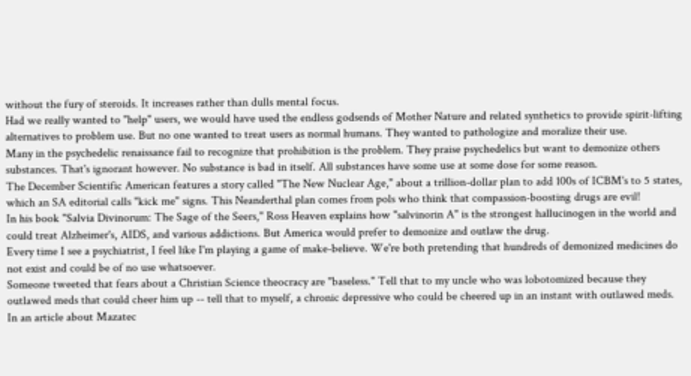without the fury of steroids. It increases rather than dulls mental focus.
Had we really wanted to "help" users, we would have used the endless godsends of Mother Nature and related synthetics to provide spirit-lifting alternatives to problem use. But no one wanted to treat users as normal humans. They wanted to pathologize and moralize their use.
Many in the psychedelic renaissance fail to recognize that prohibition is the problem. They praise psychedelics but want to demonize others substances. That's ignorant however. No substance is bad in itself. All substances have some use at some dose for some reason.
The December Scientific American features a story called "The New Nuclear Age," about a trillion-dollar plan to add 100s of ICBM's to 5 states, which an SA editorial calls "kick me" signs. This Neanderthal plan comes from pols who think that compassion-boosting drugs are evil!
In his book "Salvia Divinorum: The Sage of the Seers," Ross Heaven explains how "salvinorin A" is the strongest hallucinogen in the world and could treat Alzheimer's, AIDS, and various addictions. But America would prefer to demonize and outlaw the drug.
Every time I see a psychiatrist, I feel like I'm playing a game of make-believe. We're both pretending that hundreds of demonized medicines do not exist and could be of no use whatsoever.
Someone tweeted that fears about a Christian Science theocracy are "baseless." Tell that to my uncle who was lobotomized because they outlawed meds that could cheer him up -- tell that to myself, a chronic depressive who could be cheered up in an instant with outlawed meds.
In an article about Mazatec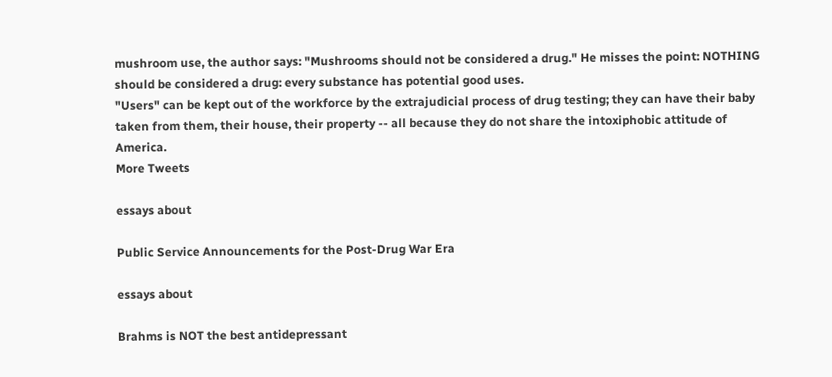mushroom use, the author says: "Mushrooms should not be considered a drug." He misses the point: NOTHING should be considered a drug: every substance has potential good uses.
"Users" can be kept out of the workforce by the extrajudicial process of drug testing; they can have their baby taken from them, their house, their property -- all because they do not share the intoxiphobic attitude of America.
More Tweets

essays about

Public Service Announcements for the Post-Drug War Era

essays about

Brahms is NOT the best antidepressant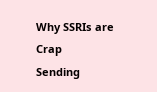Why SSRIs are Crap
Sending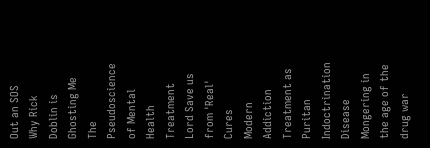Out an SOS
Why Rick Doblin is Ghosting Me
The Pseudoscience of Mental Health Treatment
Lord Save us from 'Real' Cures
Modern Addiction Treatment as Puritan Indoctrination
Disease Mongering in the age of the drug war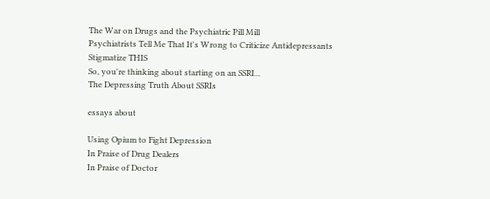The War on Drugs and the Psychiatric Pill Mill
Psychiatrists Tell Me That It's Wrong to Criticize Antidepressants
Stigmatize THIS
So, you're thinking about starting on an SSRI...
The Depressing Truth About SSRIs

essays about

Using Opium to Fight Depression
In Praise of Drug Dealers
In Praise of Doctor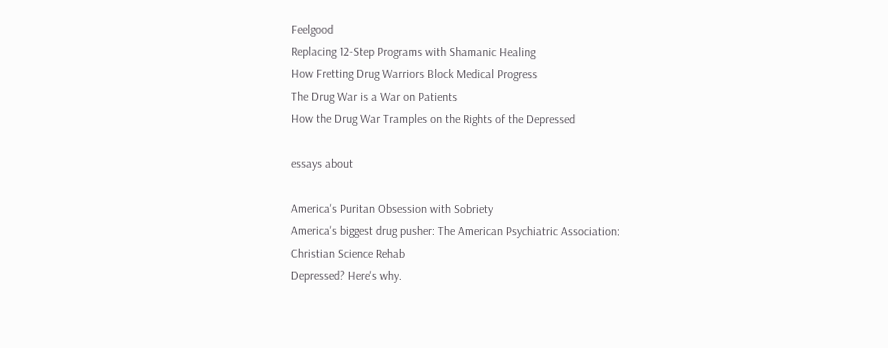Feelgood
Replacing 12-Step Programs with Shamanic Healing
How Fretting Drug Warriors Block Medical Progress
The Drug War is a War on Patients
How the Drug War Tramples on the Rights of the Depressed

essays about

America's Puritan Obsession with Sobriety
America's biggest drug pusher: The American Psychiatric Association:
Christian Science Rehab
Depressed? Here's why.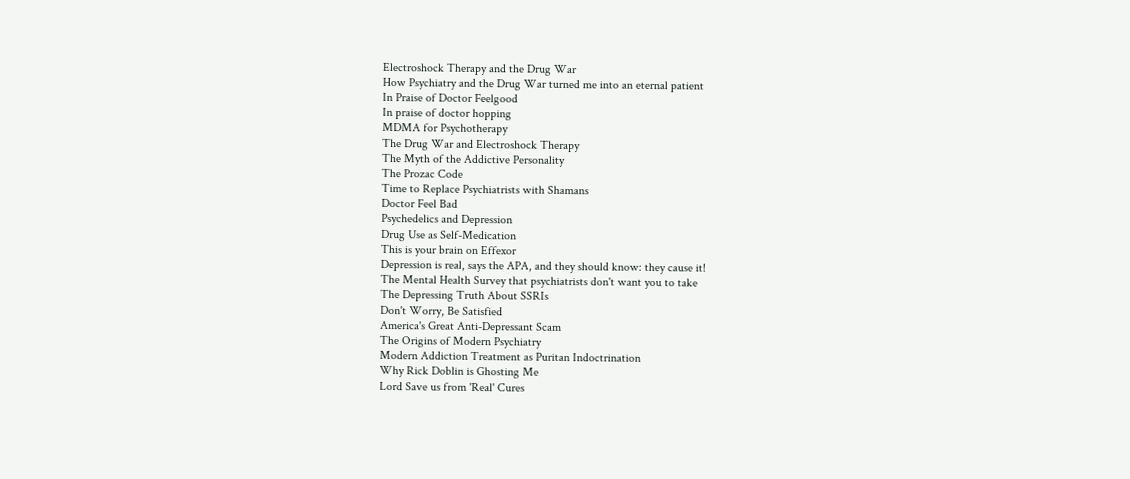Electroshock Therapy and the Drug War
How Psychiatry and the Drug War turned me into an eternal patient
In Praise of Doctor Feelgood
In praise of doctor hopping
MDMA for Psychotherapy
The Drug War and Electroshock Therapy
The Myth of the Addictive Personality
The Prozac Code
Time to Replace Psychiatrists with Shamans
Doctor Feel Bad
Psychedelics and Depression
Drug Use as Self-Medication
This is your brain on Effexor
Depression is real, says the APA, and they should know: they cause it!
The Mental Health Survey that psychiatrists don't want you to take
The Depressing Truth About SSRIs
Don't Worry, Be Satisfied
America's Great Anti-Depressant Scam
The Origins of Modern Psychiatry
Modern Addiction Treatment as Puritan Indoctrination
Why Rick Doblin is Ghosting Me
Lord Save us from 'Real' Cures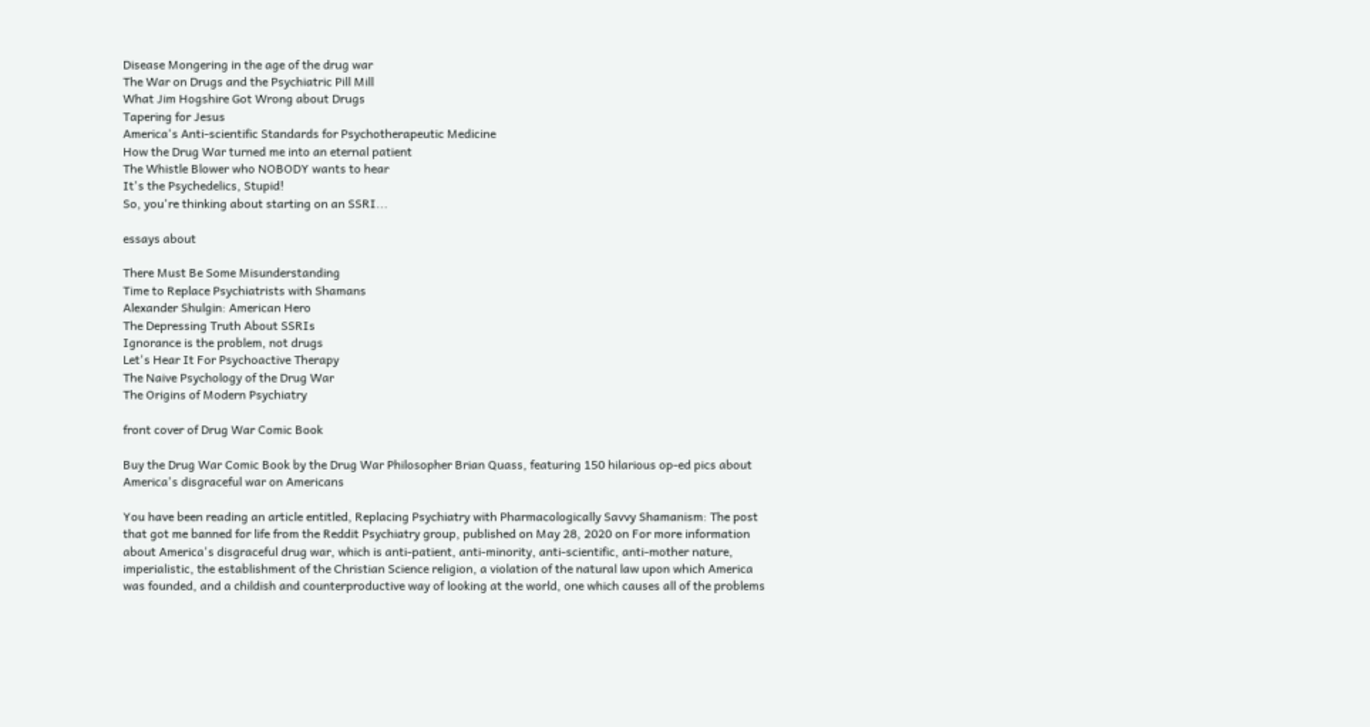Disease Mongering in the age of the drug war
The War on Drugs and the Psychiatric Pill Mill
What Jim Hogshire Got Wrong about Drugs
Tapering for Jesus
America's Anti-scientific Standards for Psychotherapeutic Medicine
How the Drug War turned me into an eternal patient
The Whistle Blower who NOBODY wants to hear
It's the Psychedelics, Stupid!
So, you're thinking about starting on an SSRI...

essays about

There Must Be Some Misunderstanding
Time to Replace Psychiatrists with Shamans
Alexander Shulgin: American Hero
The Depressing Truth About SSRIs
Ignorance is the problem, not drugs
Let's Hear It For Psychoactive Therapy
The Naive Psychology of the Drug War
The Origins of Modern Psychiatry

front cover of Drug War Comic Book

Buy the Drug War Comic Book by the Drug War Philosopher Brian Quass, featuring 150 hilarious op-ed pics about America's disgraceful war on Americans

You have been reading an article entitled, Replacing Psychiatry with Pharmacologically Savvy Shamanism: The post that got me banned for life from the Reddit Psychiatry group, published on May 28, 2020 on For more information about America's disgraceful drug war, which is anti-patient, anti-minority, anti-scientific, anti-mother nature, imperialistic, the establishment of the Christian Science religion, a violation of the natural law upon which America was founded, and a childish and counterproductive way of looking at the world, one which causes all of the problems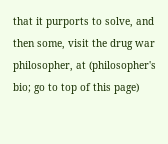that it purports to solve, and then some, visit the drug war philosopher, at (philosopher's bio; go to top of this page)